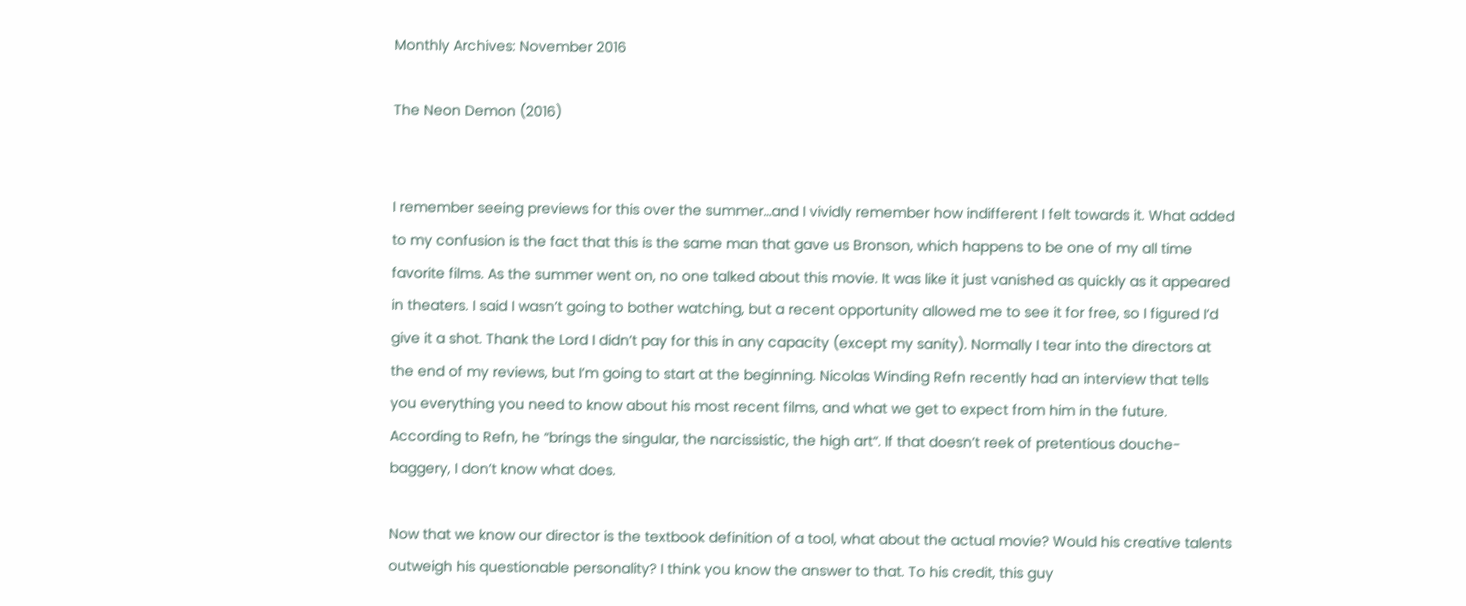Monthly Archives: November 2016

The Neon Demon (2016)


I remember seeing previews for this over the summer…and I vividly remember how indifferent I felt towards it. What added to my confusion is the fact that this is the same man that gave us Bronson, which happens to be one of my all time favorite films. As the summer went on, no one talked about this movie. It was like it just vanished as quickly as it appeared in theaters. I said I wasn’t going to bother watching, but a recent opportunity allowed me to see it for free, so I figured I’d give it a shot. Thank the Lord I didn’t pay for this in any capacity (except my sanity). Normally I tear into the directors at the end of my reviews, but I’m going to start at the beginning. Nicolas Winding Refn recently had an interview that tells you everything you need to know about his most recent films, and what we get to expect from him in the future. According to Refn, he “brings the singular, the narcissistic, the high art“. If that doesn’t reek of pretentious douche-baggery, I don’t know what does.

Now that we know our director is the textbook definition of a tool, what about the actual movie? Would his creative talents outweigh his questionable personality? I think you know the answer to that. To his credit, this guy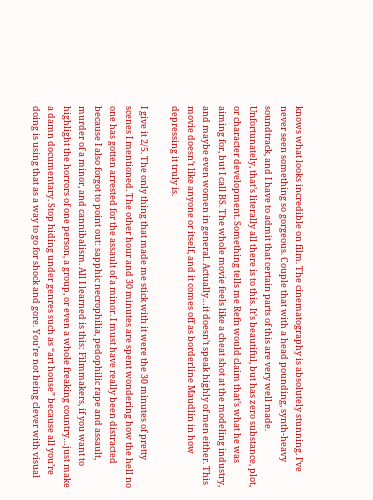knows what looks incredible on film. The cinematography is absolutely stunning. I’ve never seen something so gorgeous. Couple that with a head pounding, synth-heavy soundtrack, and I have to admit that certain parts of this are very well made. Unfortunately, that’s literally all there is to this. It’s beautiful, but has zero substance, plot, or character development. Something tells me Refn would claim that’s what he was aiming for, but I call BS. The whole movie feels like a cheat shot at the modeling industry, and maybe even women in general. Actually…it doesn’t speak highly of men either. This movie doesn’t like anyone or itself, and it comes off as borderline Maudlin in how depressing it truly is.

I give it 2/5. The only thing that made me stick with it were the 30 minutes of pretty scenes I mentioned. The other hour and 30 minutes are spent wondering how the hell no one has gotten arrested for the assault of a minor. I must have really been distracted because I also forgot to point out: sapphic necrophilia, pedophilic rape and assault, murder of a minor, and cannibalism. All I learned is this: Filmmakers, if you want to highlight the horrors of one person, a group, or even a whole freaking country…just make a damn documentary. Stop hiding under genres such as “art house” because all you’re doing is using that as a way to go for shock and gore. You’re not being clever with visual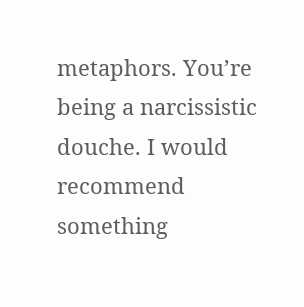metaphors. You’re being a narcissistic douche. I would recommend something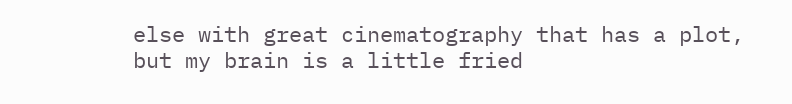else with great cinematography that has a plot, but my brain is a little fried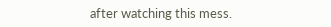after watching this mess.